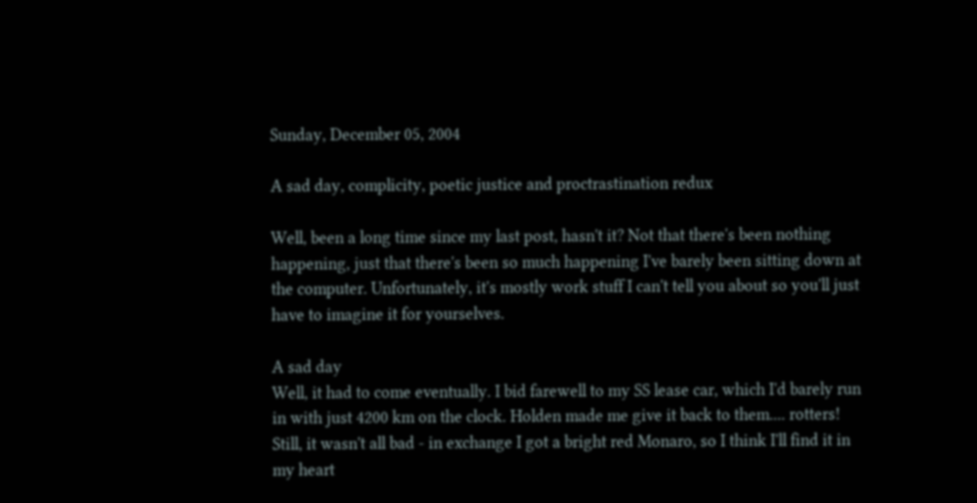Sunday, December 05, 2004

A sad day, complicity, poetic justice and proctrastination redux

Well, been a long time since my last post, hasn't it? Not that there's been nothing happening, just that there's been so much happening I've barely been sitting down at the computer. Unfortunately, it's mostly work stuff I can't tell you about so you'll just have to imagine it for yourselves.

A sad day
Well, it had to come eventually. I bid farewell to my SS lease car, which I'd barely run in with just 4200 km on the clock. Holden made me give it back to them.... rotters! Still, it wasn't all bad - in exchange I got a bright red Monaro, so I think I'll find it in my heart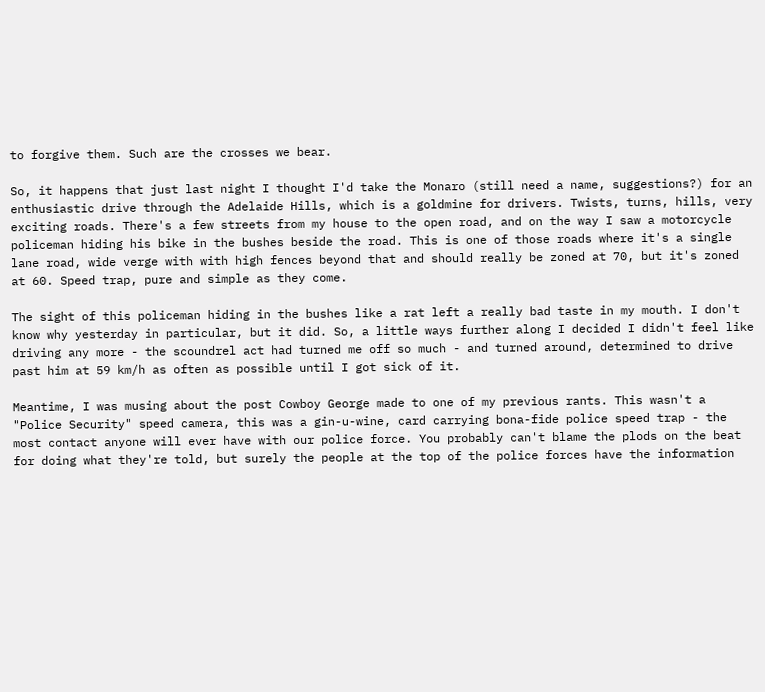to forgive them. Such are the crosses we bear.

So, it happens that just last night I thought I'd take the Monaro (still need a name, suggestions?) for an enthusiastic drive through the Adelaide Hills, which is a goldmine for drivers. Twists, turns, hills, very exciting roads. There's a few streets from my house to the open road, and on the way I saw a motorcycle policeman hiding his bike in the bushes beside the road. This is one of those roads where it's a single lane road, wide verge with with high fences beyond that and should really be zoned at 70, but it's zoned at 60. Speed trap, pure and simple as they come.

The sight of this policeman hiding in the bushes like a rat left a really bad taste in my mouth. I don't know why yesterday in particular, but it did. So, a little ways further along I decided I didn't feel like driving any more - the scoundrel act had turned me off so much - and turned around, determined to drive past him at 59 km/h as often as possible until I got sick of it.

Meantime, I was musing about the post Cowboy George made to one of my previous rants. This wasn't a "Police Security" speed camera, this was a gin-u-wine, card carrying bona-fide police speed trap - the most contact anyone will ever have with our police force. You probably can't blame the plods on the beat for doing what they're told, but surely the people at the top of the police forces have the information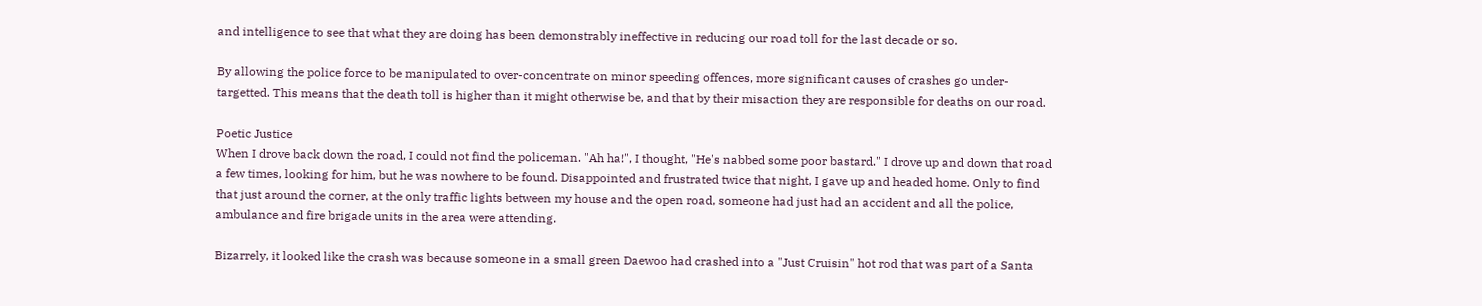and intelligence to see that what they are doing has been demonstrably ineffective in reducing our road toll for the last decade or so.

By allowing the police force to be manipulated to over-concentrate on minor speeding offences, more significant causes of crashes go under-targetted. This means that the death toll is higher than it might otherwise be, and that by their misaction they are responsible for deaths on our road.

Poetic Justice
When I drove back down the road, I could not find the policeman. "Ah ha!", I thought, "He's nabbed some poor bastard." I drove up and down that road a few times, looking for him, but he was nowhere to be found. Disappointed and frustrated twice that night, I gave up and headed home. Only to find that just around the corner, at the only traffic lights between my house and the open road, someone had just had an accident and all the police, ambulance and fire brigade units in the area were attending.

Bizarrely, it looked like the crash was because someone in a small green Daewoo had crashed into a "Just Cruisin" hot rod that was part of a Santa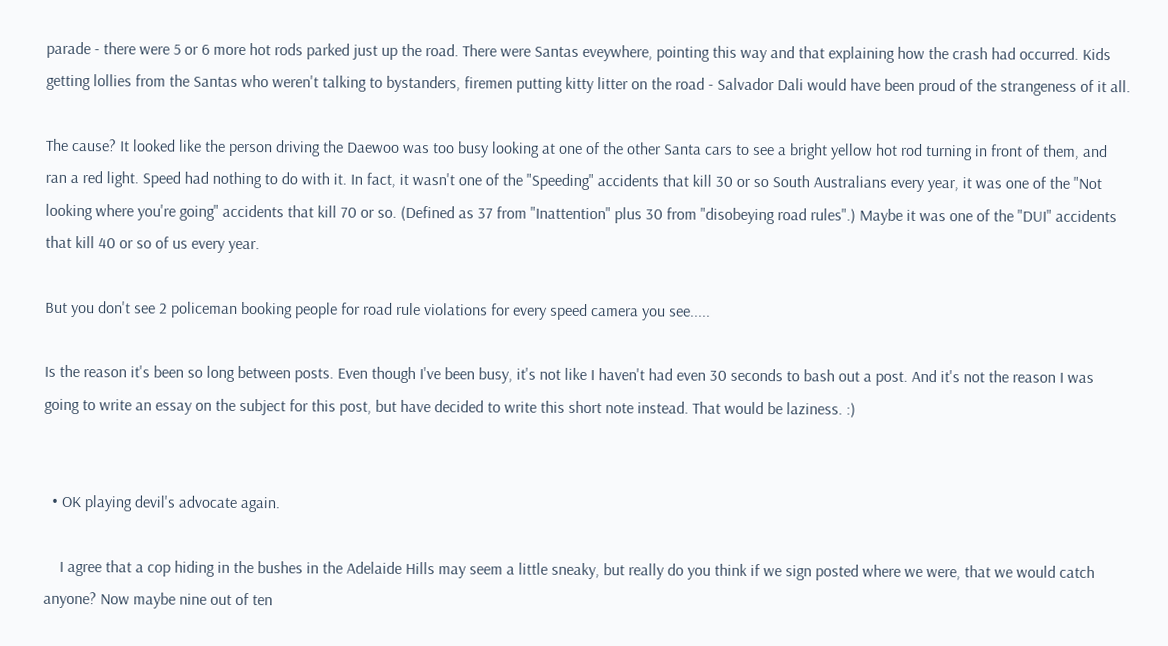parade - there were 5 or 6 more hot rods parked just up the road. There were Santas eveywhere, pointing this way and that explaining how the crash had occurred. Kids getting lollies from the Santas who weren't talking to bystanders, firemen putting kitty litter on the road - Salvador Dali would have been proud of the strangeness of it all.

The cause? It looked like the person driving the Daewoo was too busy looking at one of the other Santa cars to see a bright yellow hot rod turning in front of them, and ran a red light. Speed had nothing to do with it. In fact, it wasn't one of the "Speeding" accidents that kill 30 or so South Australians every year, it was one of the "Not looking where you're going" accidents that kill 70 or so. (Defined as 37 from "Inattention" plus 30 from "disobeying road rules".) Maybe it was one of the "DUI" accidents that kill 40 or so of us every year.

But you don't see 2 policeman booking people for road rule violations for every speed camera you see.....

Is the reason it's been so long between posts. Even though I've been busy, it's not like I haven't had even 30 seconds to bash out a post. And it's not the reason I was going to write an essay on the subject for this post, but have decided to write this short note instead. That would be laziness. :)


  • OK playing devil's advocate again.

    I agree that a cop hiding in the bushes in the Adelaide Hills may seem a little sneaky, but really do you think if we sign posted where we were, that we would catch anyone? Now maybe nine out of ten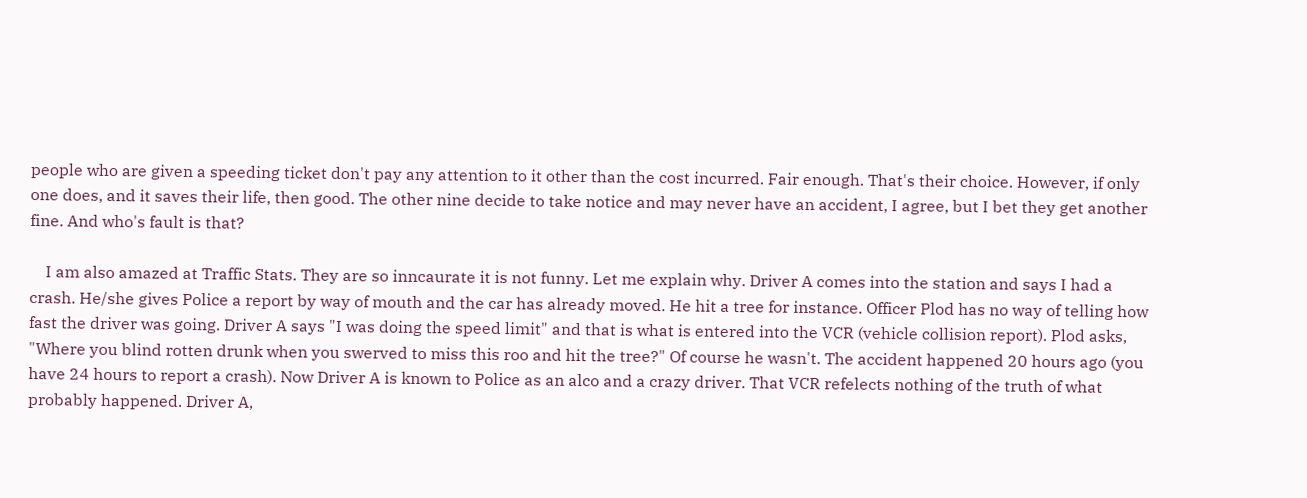people who are given a speeding ticket don't pay any attention to it other than the cost incurred. Fair enough. That's their choice. However, if only one does, and it saves their life, then good. The other nine decide to take notice and may never have an accident, I agree, but I bet they get another fine. And who's fault is that?

    I am also amazed at Traffic Stats. They are so inncaurate it is not funny. Let me explain why. Driver A comes into the station and says I had a crash. He/she gives Police a report by way of mouth and the car has already moved. He hit a tree for instance. Officer Plod has no way of telling how fast the driver was going. Driver A says "I was doing the speed limit" and that is what is entered into the VCR (vehicle collision report). Plod asks, "Where you blind rotten drunk when you swerved to miss this roo and hit the tree?" Of course he wasn't. The accident happened 20 hours ago (you have 24 hours to report a crash). Now Driver A is known to Police as an alco and a crazy driver. That VCR refelects nothing of the truth of what probably happened. Driver A,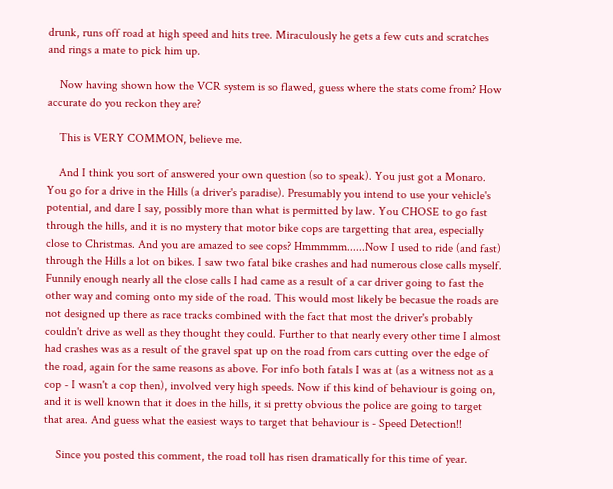drunk, runs off road at high speed and hits tree. Miraculously he gets a few cuts and scratches and rings a mate to pick him up.

    Now having shown how the VCR system is so flawed, guess where the stats come from? How accurate do you reckon they are?

    This is VERY COMMON, believe me.

    And I think you sort of answered your own question (so to speak). You just got a Monaro. You go for a drive in the Hills (a driver's paradise). Presumably you intend to use your vehicle's potential, and dare I say, possibly more than what is permitted by law. You CHOSE to go fast through the hills, and it is no mystery that motor bike cops are targetting that area, especially close to Christmas. And you are amazed to see cops? Hmmmmm......Now I used to ride (and fast) through the Hills a lot on bikes. I saw two fatal bike crashes and had numerous close calls myself. Funnily enough nearly all the close calls I had came as a result of a car driver going to fast the other way and coming onto my side of the road. This would most likely be becasue the roads are not designed up there as race tracks combined with the fact that most the driver's probably couldn't drive as well as they thought they could. Further to that nearly every other time I almost had crashes was as a result of the gravel spat up on the road from cars cutting over the edge of the road, again for the same reasons as above. For info both fatals I was at (as a witness not as a cop - I wasn't a cop then), involved very high speeds. Now if this kind of behaviour is going on, and it is well known that it does in the hills, it si pretty obvious the police are going to target that area. And guess what the easiest ways to target that behaviour is - Speed Detection!!

    Since you posted this comment, the road toll has risen dramatically for this time of year.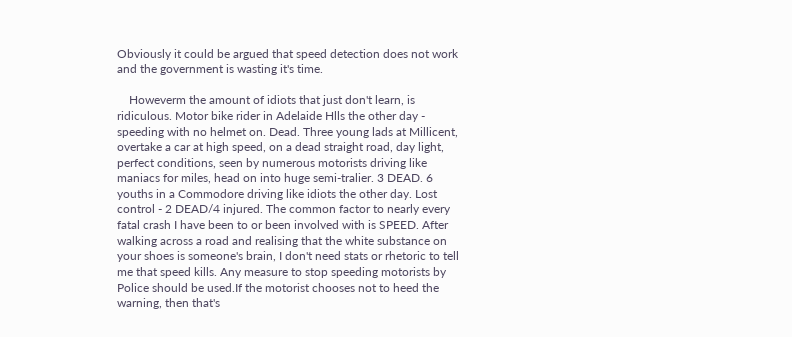Obviously it could be argued that speed detection does not work and the government is wasting it's time.

    Howeverm the amount of idiots that just don't learn, is ridiculous. Motor bike rider in Adelaide Hlls the other day - speeding with no helmet on. Dead. Three young lads at Millicent, overtake a car at high speed, on a dead straight road, day light, perfect conditions, seen by numerous motorists driving like maniacs for miles, head on into huge semi-tralier. 3 DEAD. 6 youths in a Commodore driving like idiots the other day. Lost control - 2 DEAD/4 injured. The common factor to nearly every fatal crash I have been to or been involved with is SPEED. After walking across a road and realising that the white substance on your shoes is someone's brain, I don't need stats or rhetoric to tell me that speed kills. Any measure to stop speeding motorists by Police should be used.If the motorist chooses not to heed the warning, then that's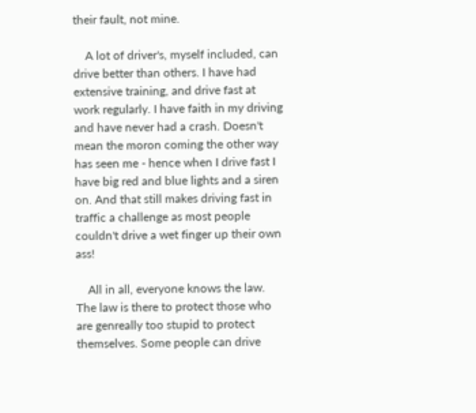their fault, not mine.

    A lot of driver's, myself included, can drive better than others. I have had extensive training, and drive fast at work regularly. I have faith in my driving and have never had a crash. Doesn't mean the moron coming the other way has seen me - hence when I drive fast I have big red and blue lights and a siren on. And that still makes driving fast in traffic a challenge as most people couldn't drive a wet finger up their own ass!

    All in all, everyone knows the law. The law is there to protect those who are genreally too stupid to protect themselves. Some people can drive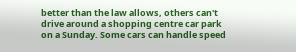better than the law allows, others can't drive around a shopping centre car park on a Sunday. Some cars can handle speed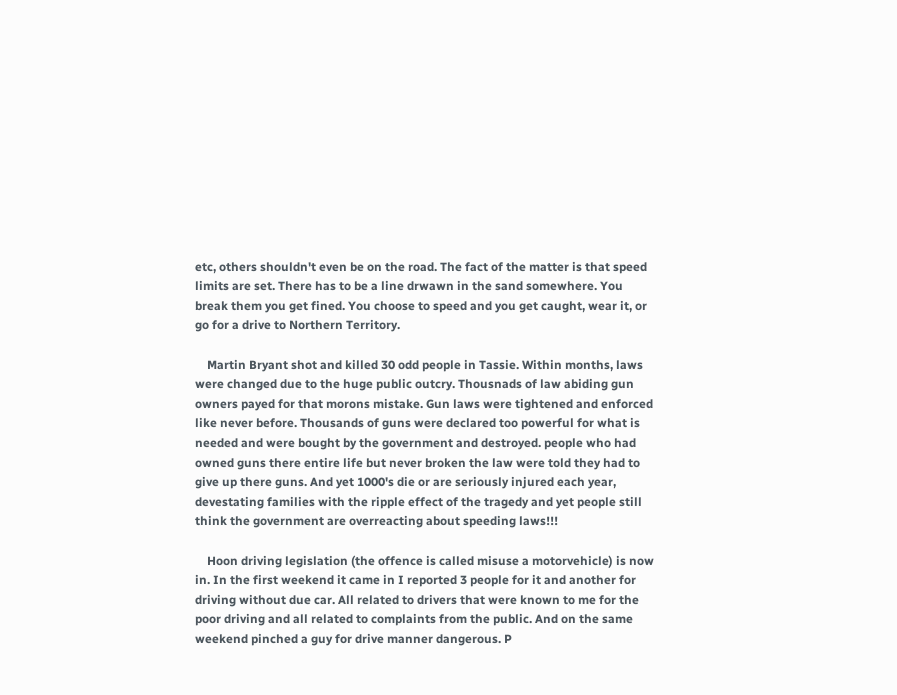etc, others shouldn't even be on the road. The fact of the matter is that speed limits are set. There has to be a line drwawn in the sand somewhere. You break them you get fined. You choose to speed and you get caught, wear it, or go for a drive to Northern Territory.

    Martin Bryant shot and killed 30 odd people in Tassie. Within months, laws were changed due to the huge public outcry. Thousnads of law abiding gun owners payed for that morons mistake. Gun laws were tightened and enforced like never before. Thousands of guns were declared too powerful for what is needed and were bought by the government and destroyed. people who had owned guns there entire life but never broken the law were told they had to give up there guns. And yet 1000's die or are seriously injured each year, devestating families with the ripple effect of the tragedy and yet people still think the government are overreacting about speeding laws!!!

    Hoon driving legislation (the offence is called misuse a motorvehicle) is now in. In the first weekend it came in I reported 3 people for it and another for driving without due car. All related to drivers that were known to me for the poor driving and all related to complaints from the public. And on the same weekend pinched a guy for drive manner dangerous. P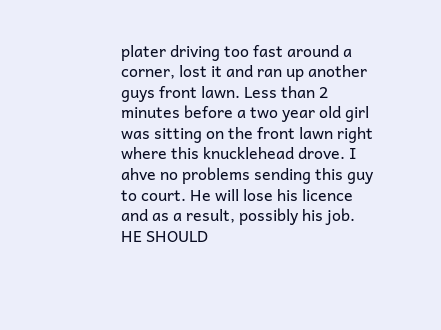plater driving too fast around a corner, lost it and ran up another guys front lawn. Less than 2 minutes before a two year old girl was sitting on the front lawn right where this knucklehead drove. I ahve no problems sending this guy to court. He will lose his licence and as a result, possibly his job. HE SHOULD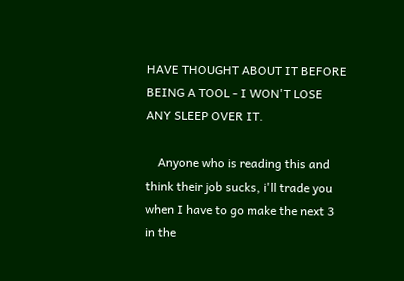HAVE THOUGHT ABOUT IT BEFORE BEING A TOOL - I WON'T LOSE ANY SLEEP OVER IT.

    Anyone who is reading this and think their job sucks, i'll trade you when I have to go make the next 3 in the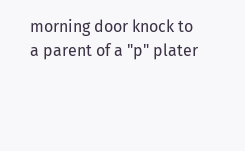morning door knock to a parent of a "p" plater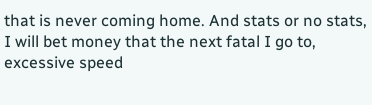that is never coming home. And stats or no stats, I will bet money that the next fatal I go to, excessive speed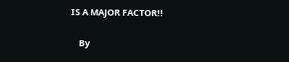IS A MAJOR FACTOR!!

    By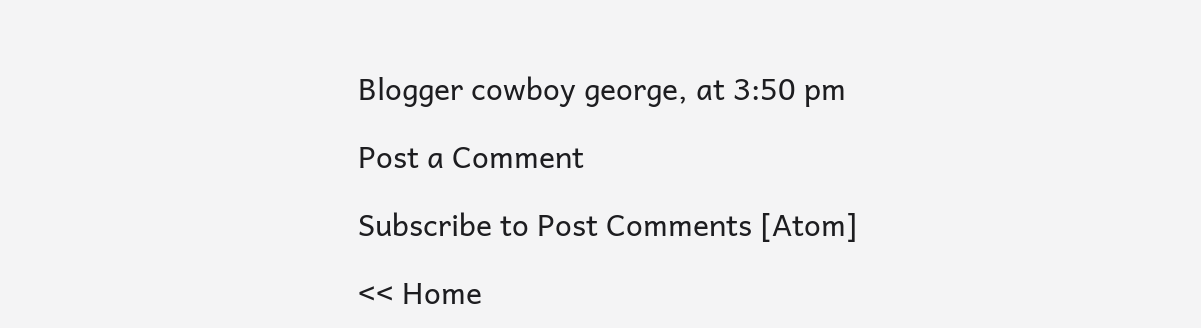Blogger cowboy george, at 3:50 pm

Post a Comment

Subscribe to Post Comments [Atom]

<< Home